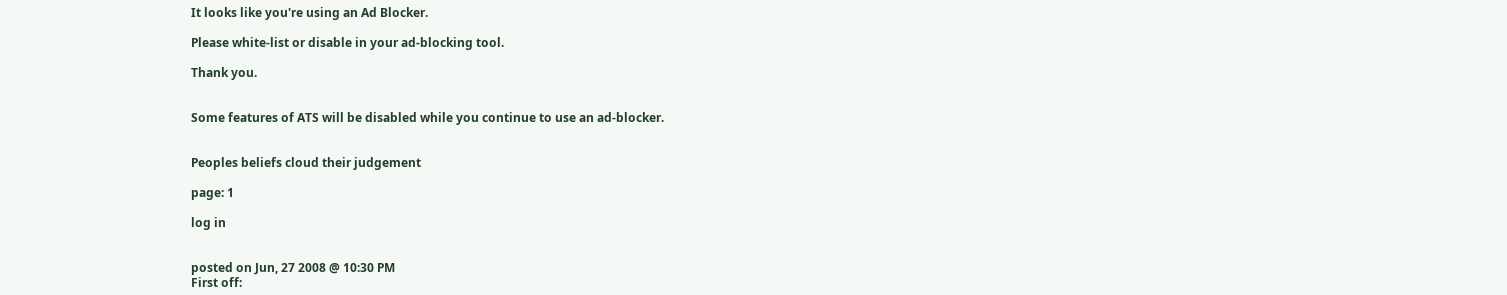It looks like you're using an Ad Blocker.

Please white-list or disable in your ad-blocking tool.

Thank you.


Some features of ATS will be disabled while you continue to use an ad-blocker.


Peoples beliefs cloud their judgement

page: 1

log in


posted on Jun, 27 2008 @ 10:30 PM
First off: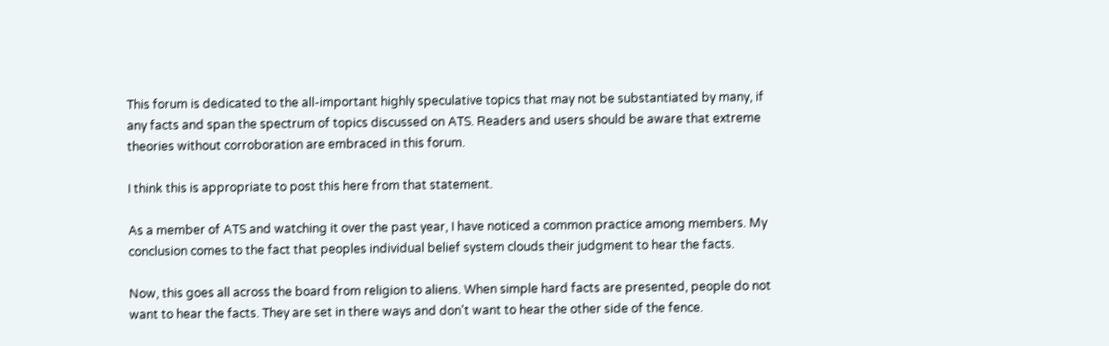This forum is dedicated to the all-important highly speculative topics that may not be substantiated by many, if any facts and span the spectrum of topics discussed on ATS. Readers and users should be aware that extreme theories without corroboration are embraced in this forum.

I think this is appropriate to post this here from that statement.

As a member of ATS and watching it over the past year, I have noticed a common practice among members. My conclusion comes to the fact that peoples individual belief system clouds their judgment to hear the facts.

Now, this goes all across the board from religion to aliens. When simple hard facts are presented, people do not want to hear the facts. They are set in there ways and don't want to hear the other side of the fence.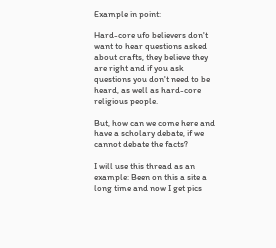Example in point:

Hard-core ufo believers don't want to hear questions asked about crafts, they believe they are right and if you ask questions you don't need to be heard, as well as hard-core religious people.

But, how can we come here and have a scholary debate, if we cannot debate the facts?

I will use this thread as an example: Been on this a site a long time and now I get pics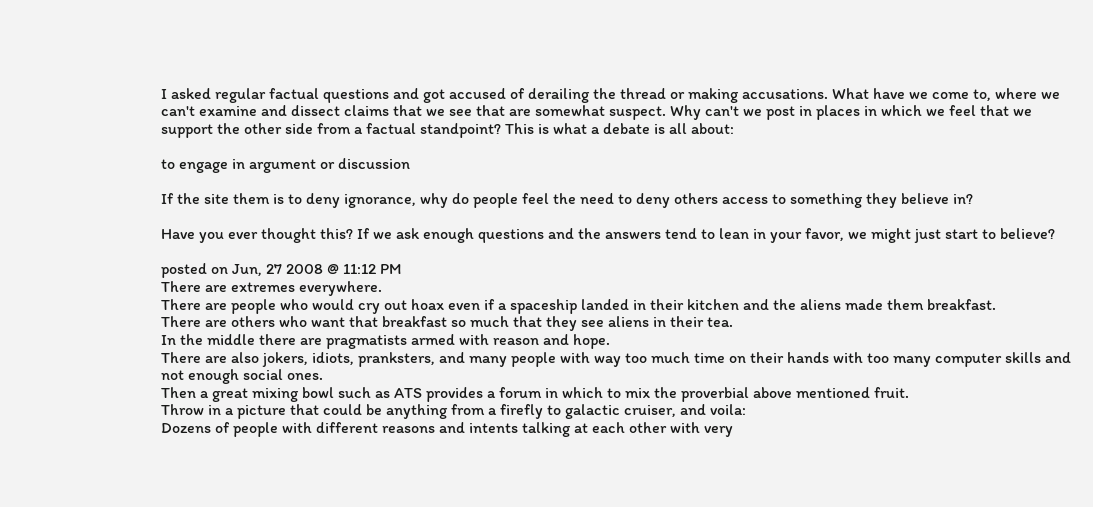I asked regular factual questions and got accused of derailing the thread or making accusations. What have we come to, where we can't examine and dissect claims that we see that are somewhat suspect. Why can't we post in places in which we feel that we support the other side from a factual standpoint? This is what a debate is all about:

to engage in argument or discussion

If the site them is to deny ignorance, why do people feel the need to deny others access to something they believe in?

Have you ever thought this? If we ask enough questions and the answers tend to lean in your favor, we might just start to believe?

posted on Jun, 27 2008 @ 11:12 PM
There are extremes everywhere.
There are people who would cry out hoax even if a spaceship landed in their kitchen and the aliens made them breakfast.
There are others who want that breakfast so much that they see aliens in their tea.
In the middle there are pragmatists armed with reason and hope.
There are also jokers, idiots, pranksters, and many people with way too much time on their hands with too many computer skills and not enough social ones.
Then a great mixing bowl such as ATS provides a forum in which to mix the proverbial above mentioned fruit.
Throw in a picture that could be anything from a firefly to galactic cruiser, and voila:
Dozens of people with different reasons and intents talking at each other with very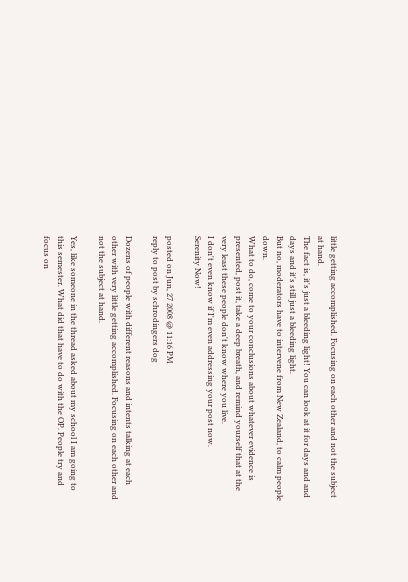little getting accomplished. Focusing on each other and not the subject at hand.
The fact is, it's just a bleeding light! You can look at it for days and and days and it's still just a bleeding light.
But no, moderators have to intervene from New Zealand, to calm people down.
What to do, come to your conclusions about whatever evidence is presented, post it, take a deep breath, and remind yourself that at the very least these people don't know where you live.
I don't even know if I'm even addressing your post now.
Serenity Now!

posted on Jun, 27 2008 @ 11:16 PM
reply to post by schrodingers dog

Dozens of people with different reasons and intents talking at each other with very little getting accomplished. Focusing on each other and not the subject at hand.

Yes, like someone in the thread asked about my school I am going to this semester. What did that have to do with the OP. People try and focus on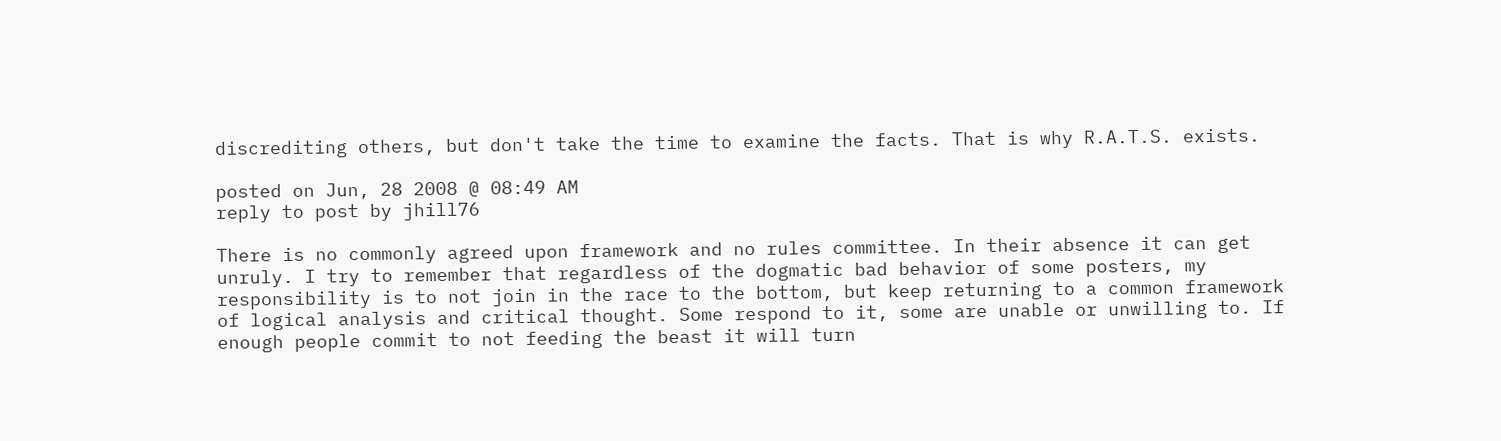discrediting others, but don't take the time to examine the facts. That is why R.A.T.S. exists.

posted on Jun, 28 2008 @ 08:49 AM
reply to post by jhill76

There is no commonly agreed upon framework and no rules committee. In their absence it can get unruly. I try to remember that regardless of the dogmatic bad behavior of some posters, my responsibility is to not join in the race to the bottom, but keep returning to a common framework of logical analysis and critical thought. Some respond to it, some are unable or unwilling to. If enough people commit to not feeding the beast it will turn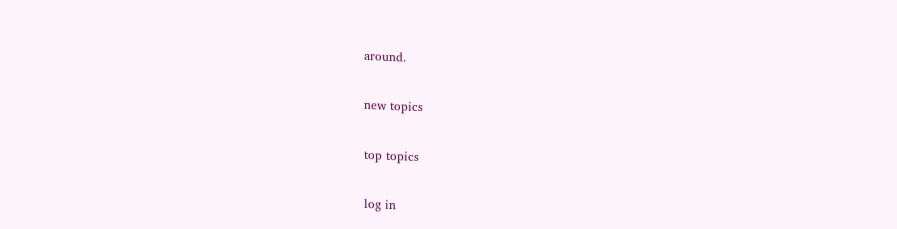around.

new topics

top topics

log in